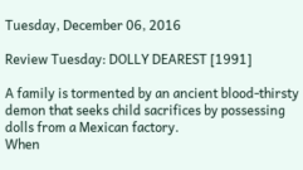Tuesday, December 06, 2016

Review Tuesday: DOLLY DEAREST [1991]

A family is tormented by an ancient blood-thirsty demon that seeks child sacrifices by possessing dolls from a Mexican factory.
When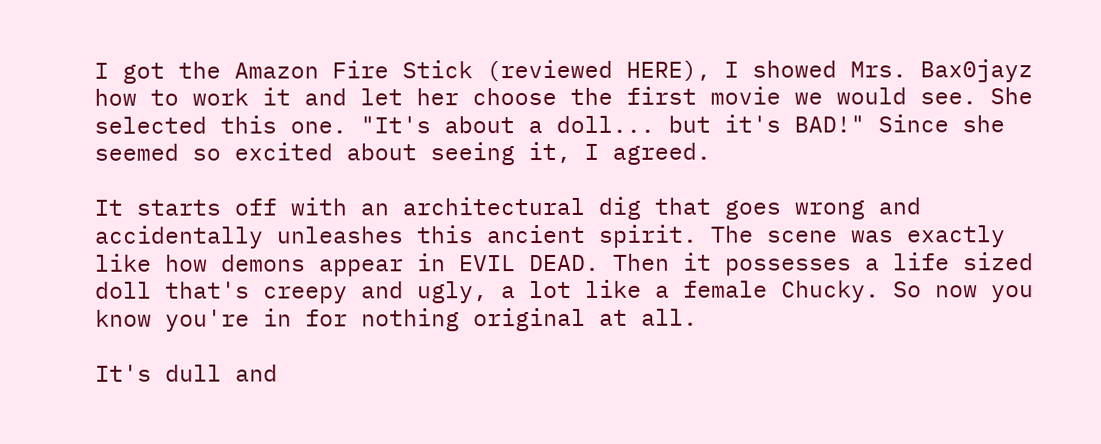I got the Amazon Fire Stick (reviewed HERE), I showed Mrs. Bax0jayz how to work it and let her choose the first movie we would see. She selected this one. "It's about a doll... but it's BAD!" Since she seemed so excited about seeing it, I agreed.

It starts off with an architectural dig that goes wrong and accidentally unleashes this ancient spirit. The scene was exactly like how demons appear in EVIL DEAD. Then it possesses a life sized doll that's creepy and ugly, a lot like a female Chucky. So now you know you're in for nothing original at all.

It's dull and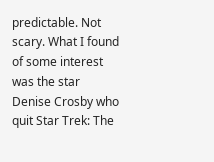predictable. Not scary. What I found of some interest was the star Denise Crosby who quit Star Trek: The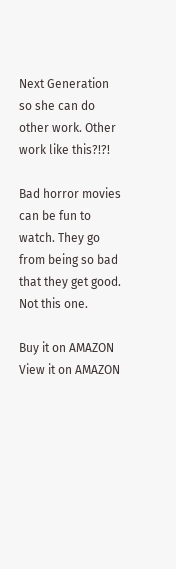Next Generation so she can do other work. Other work like this?!?!

Bad horror movies can be fun to watch. They go from being so bad that they get good. Not this one.

Buy it on AMAZON
View it on AMAZON